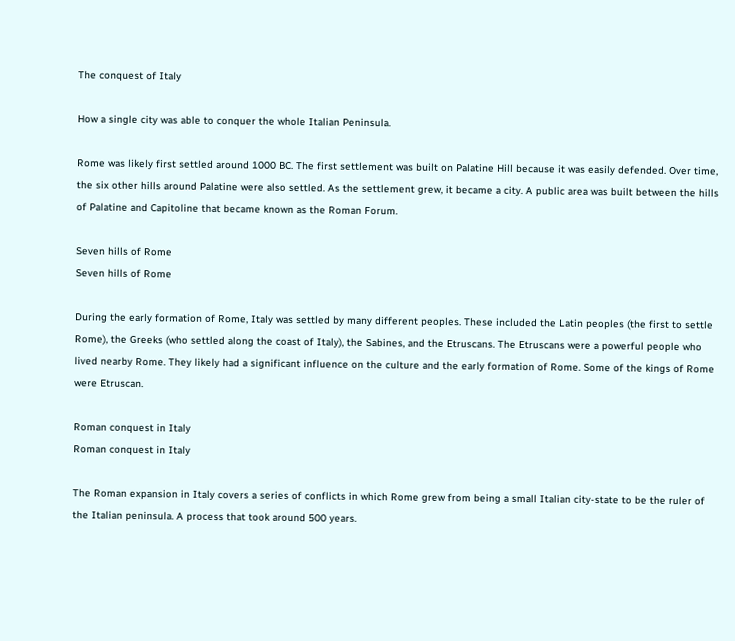The conquest of Italy

How a single city was able to conquer the whole Italian Peninsula.

Rome was likely first settled around 1000 BC. The first settlement was built on Palatine Hill because it was easily defended. Over time, the six other hills around Palatine were also settled. As the settlement grew, it became a city. A public area was built between the hills of Palatine and Capitoline that became known as the Roman Forum.

Seven hills of Rome
Seven hills of Rome

During the early formation of Rome, Italy was settled by many different peoples. These included the Latin peoples (the first to settle Rome), the Greeks (who settled along the coast of Italy), the Sabines, and the Etruscans. The Etruscans were a powerful people who lived nearby Rome. They likely had a significant influence on the culture and the early formation of Rome. Some of the kings of Rome were Etruscan.

Roman conquest in Italy
Roman conquest in Italy

The Roman expansion in Italy covers a series of conflicts in which Rome grew from being a small Italian city-state to be the ruler of the Italian peninsula. A process that took around 500 years.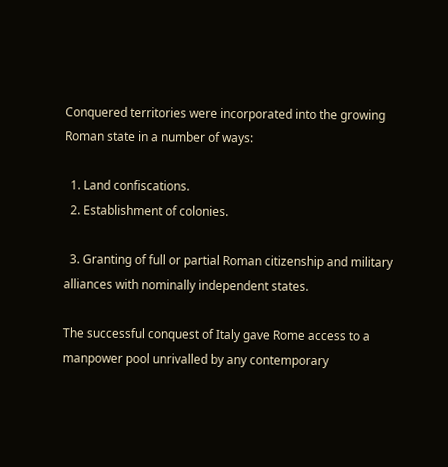Conquered territories were incorporated into the growing Roman state in a number of ways:

  1. Land confiscations.
  2. Establishment of colonies.

  3. Granting of full or partial Roman citizenship and military alliances with nominally independent states.

The successful conquest of Italy gave Rome access to a manpower pool unrivalled by any contemporary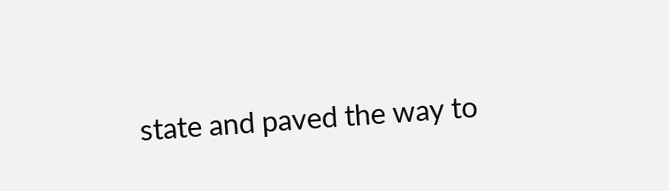state and paved the way to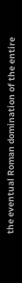the eventual Roman domination of the entire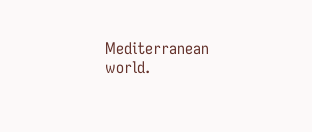Mediterranean world.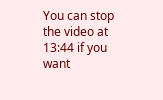You can stop the video at 13:44 if you want